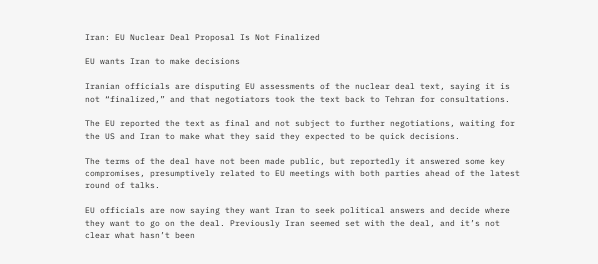Iran: EU Nuclear Deal Proposal Is Not Finalized

EU wants Iran to make decisions

Iranian officials are disputing EU assessments of the nuclear deal text, saying it is not “finalized,” and that negotiators took the text back to Tehran for consultations.

The EU reported the text as final and not subject to further negotiations, waiting for the US and Iran to make what they said they expected to be quick decisions.

The terms of the deal have not been made public, but reportedly it answered some key compromises, presumptively related to EU meetings with both parties ahead of the latest round of talks.

EU officials are now saying they want Iran to seek political answers and decide where they want to go on the deal. Previously Iran seemed set with the deal, and it’s not clear what hasn’t been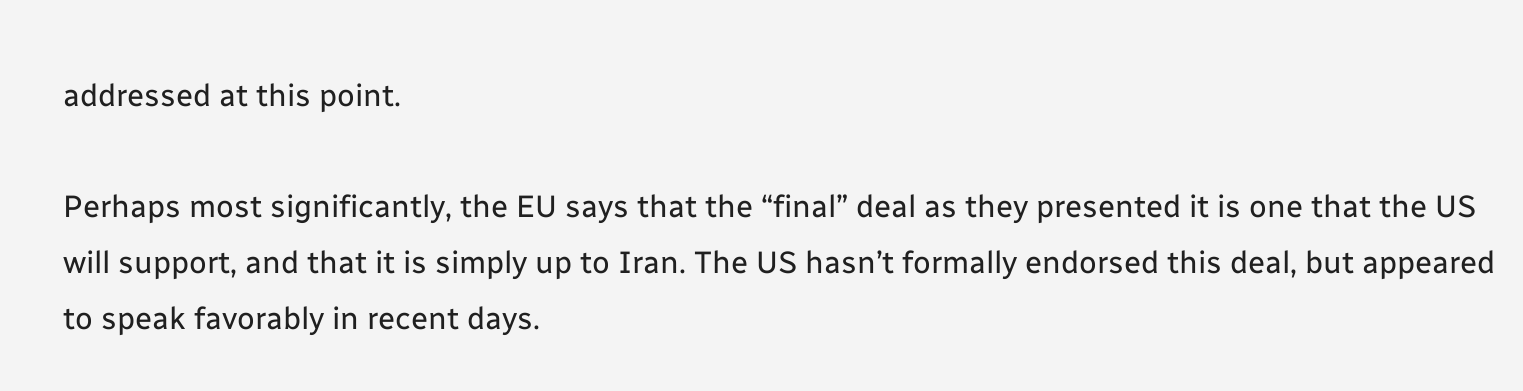addressed at this point.

Perhaps most significantly, the EU says that the “final” deal as they presented it is one that the US will support, and that it is simply up to Iran. The US hasn’t formally endorsed this deal, but appeared to speak favorably in recent days.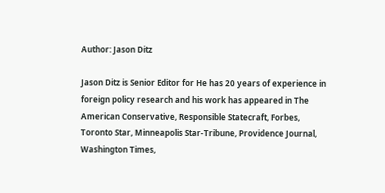Author: Jason Ditz

Jason Ditz is Senior Editor for He has 20 years of experience in foreign policy research and his work has appeared in The American Conservative, Responsible Statecraft, Forbes, Toronto Star, Minneapolis Star-Tribune, Providence Journal, Washington Times,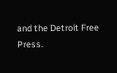and the Detroit Free Press.